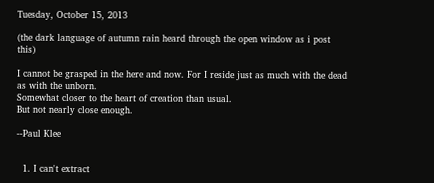Tuesday, October 15, 2013

(the dark language of autumn rain heard through the open window as i post this)

I cannot be grasped in the here and now. For I reside just as much with the dead as with the unborn.
Somewhat closer to the heart of creation than usual.
But not nearly close enough.

--Paul Klee


  1. I can't extract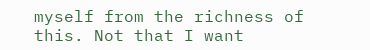myself from the richness of this. Not that I want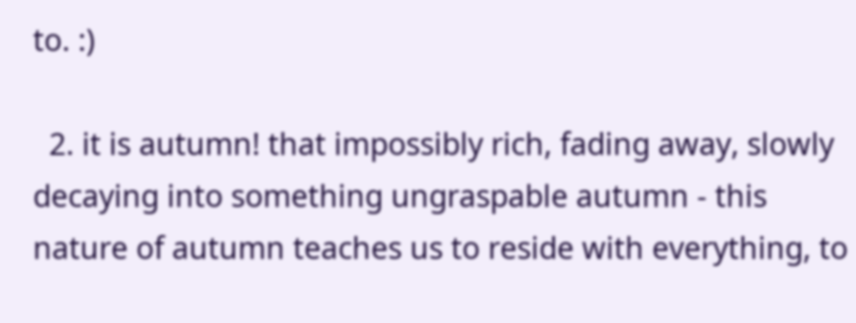to. :)

  2. it is autumn! that impossibly rich, fading away, slowly decaying into something ungraspable autumn - this nature of autumn teaches us to reside with everything, to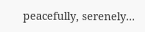peacefully, serenely...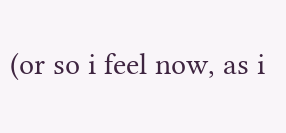(or so i feel now, as i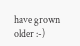have grown older :-)